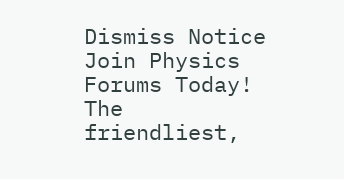Dismiss Notice
Join Physics Forums Today!
The friendliest,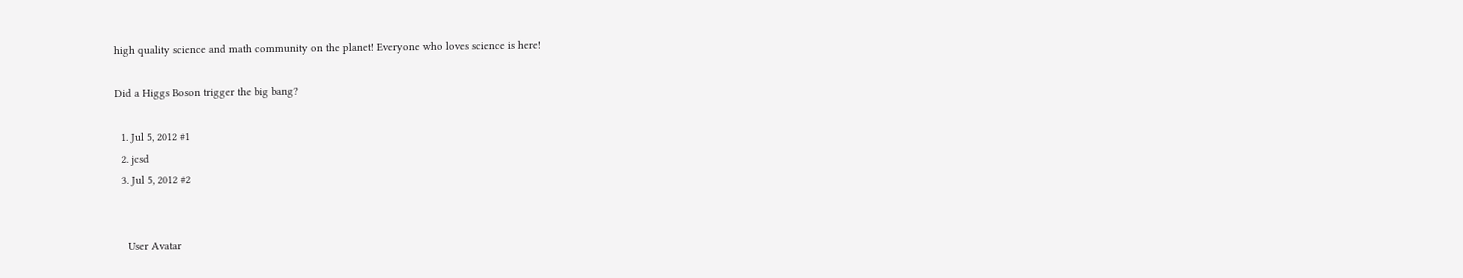high quality science and math community on the planet! Everyone who loves science is here!

Did a Higgs Boson trigger the big bang?

  1. Jul 5, 2012 #1
  2. jcsd
  3. Jul 5, 2012 #2


    User Avatar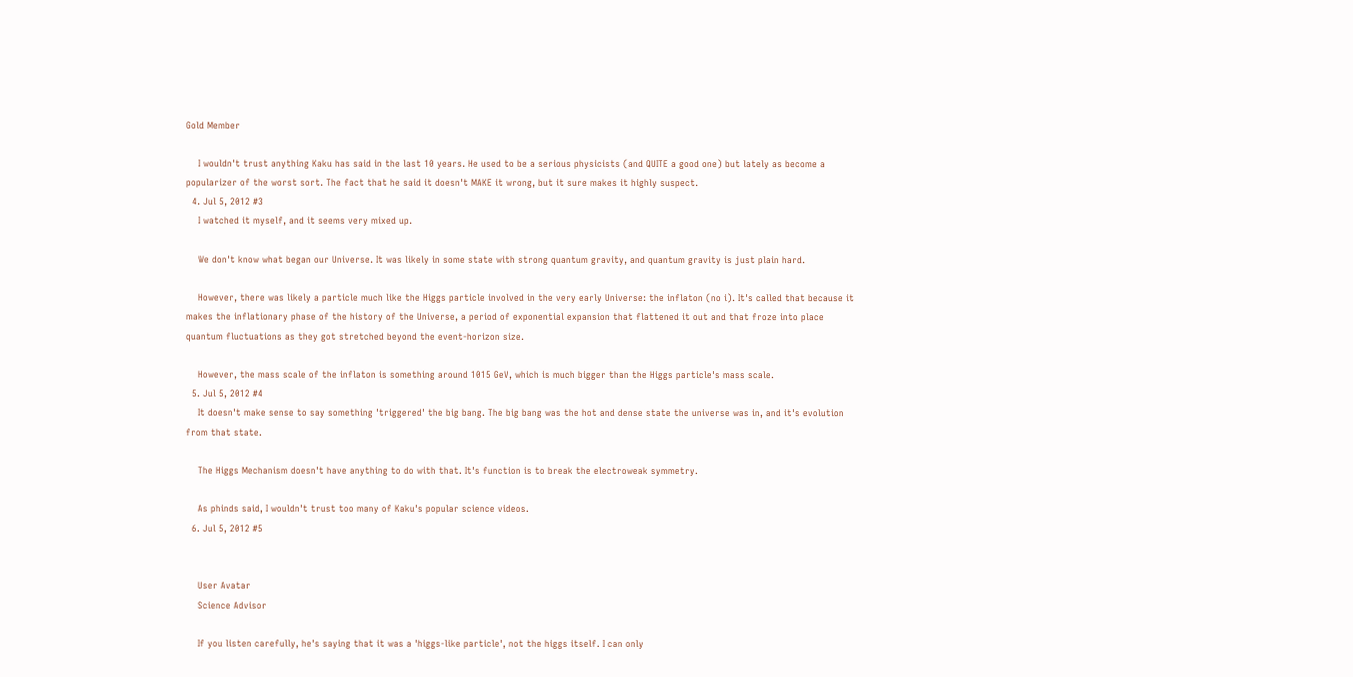Gold Member

    I wouldn't trust anything Kaku has said in the last 10 years. He used to be a serious physicists (and QUITE a good one) but lately as become a popularizer of the worst sort. The fact that he said it doesn't MAKE it wrong, but it sure makes it highly suspect.
  4. Jul 5, 2012 #3
    I watched it myself, and it seems very mixed up.

    We don't know what began our Universe. It was likely in some state with strong quantum gravity, and quantum gravity is just plain hard.

    However, there was likely a particle much like the Higgs particle involved in the very early Universe: the inflaton (no i). It's called that because it makes the inflationary phase of the history of the Universe, a period of exponential expansion that flattened it out and that froze into place quantum fluctuations as they got stretched beyond the event-horizon size.

    However, the mass scale of the inflaton is something around 1015 GeV, which is much bigger than the Higgs particle's mass scale.
  5. Jul 5, 2012 #4
    It doesn't make sense to say something 'triggered' the big bang. The big bang was the hot and dense state the universe was in, and it's evolution from that state.

    The Higgs Mechanism doesn't have anything to do with that. It's function is to break the electroweak symmetry.

    As phinds said, I wouldn't trust too many of Kaku's popular science videos.
  6. Jul 5, 2012 #5


    User Avatar
    Science Advisor

    If you listen carefully, he's saying that it was a 'higgs-like particle', not the higgs itself. I can only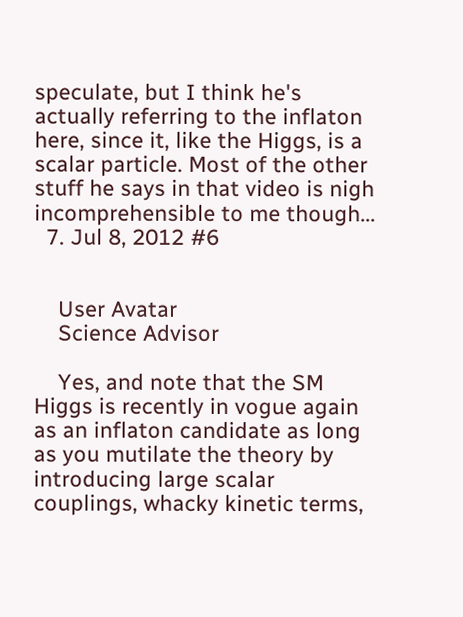speculate, but I think he's actually referring to the inflaton here, since it, like the Higgs, is a scalar particle. Most of the other stuff he says in that video is nigh incomprehensible to me though...
  7. Jul 8, 2012 #6


    User Avatar
    Science Advisor

    Yes, and note that the SM Higgs is recently in vogue again as an inflaton candidate as long as you mutilate the theory by introducing large scalar couplings, whacky kinetic terms,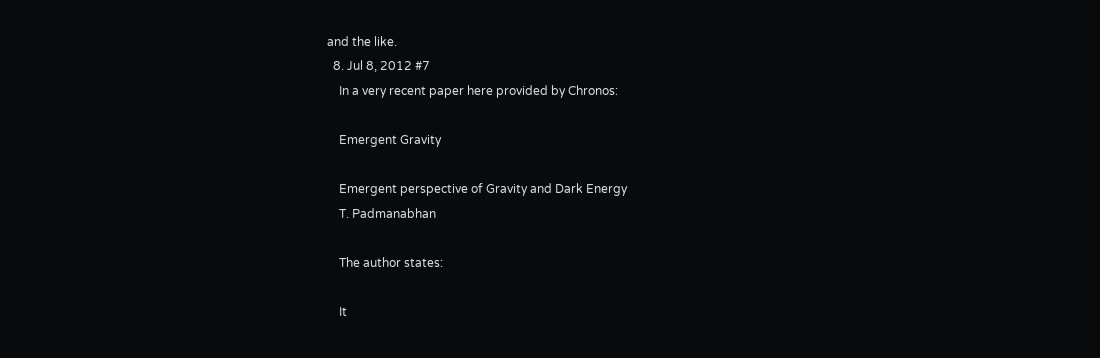and the like.
  8. Jul 8, 2012 #7
    In a very recent paper here provided by Chronos:

    Emergent Gravity

    Emergent perspective of Gravity and Dark Energy
    T. Padmanabhan

    The author states:

    It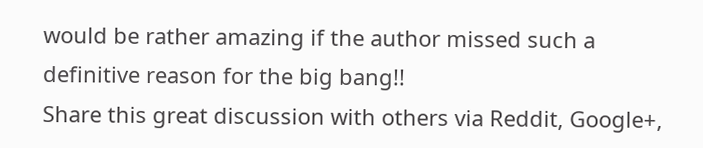would be rather amazing if the author missed such a definitive reason for the big bang!!
Share this great discussion with others via Reddit, Google+,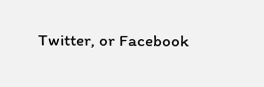Twitter, or Facebook